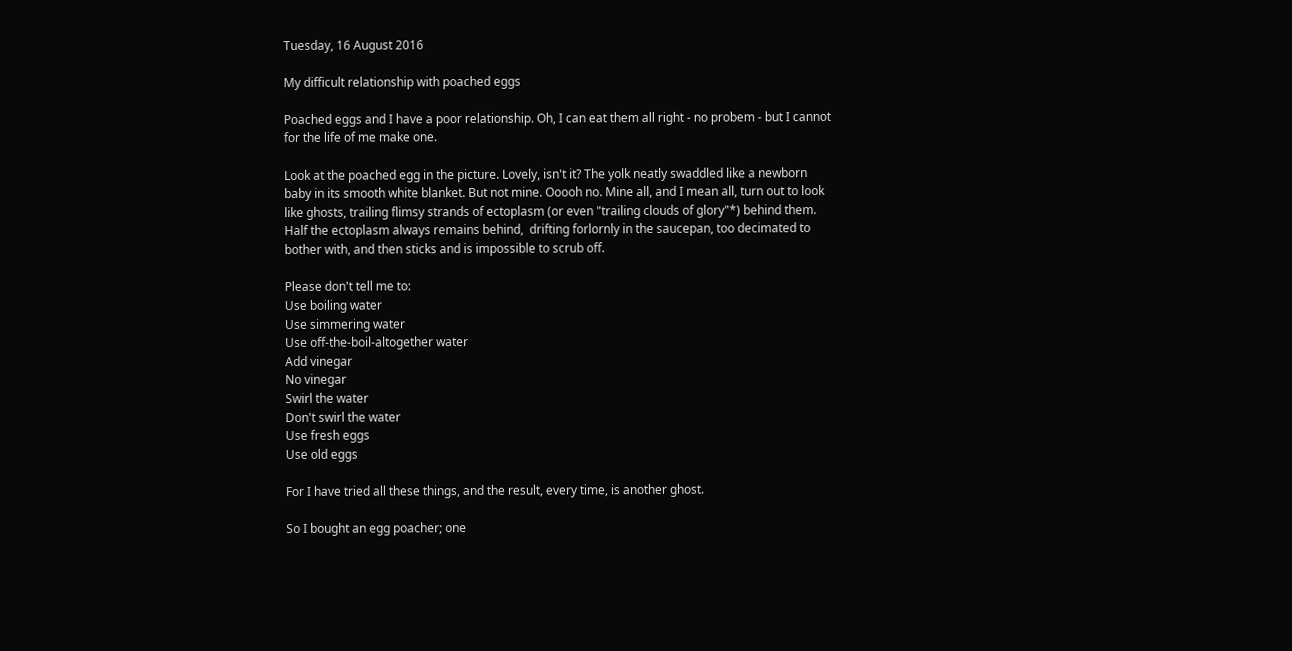Tuesday, 16 August 2016

My difficult relationship with poached eggs

Poached eggs and I have a poor relationship. Oh, I can eat them all right - no probem - but I cannot for the life of me make one.

Look at the poached egg in the picture. Lovely, isn't it? The yolk neatly swaddled like a newborn baby in its smooth white blanket. But not mine. Ooooh no. Mine all, and I mean all, turn out to look like ghosts, trailing flimsy strands of ectoplasm (or even "trailing clouds of glory"*) behind them. Half the ectoplasm always remains behind,  drifting forlornly in the saucepan, too decimated to bother with, and then sticks and is impossible to scrub off.

Please don't tell me to:
Use boiling water
Use simmering water
Use off-the-boil-altogether water
Add vinegar
No vinegar
Swirl the water
Don't swirl the water
Use fresh eggs
Use old eggs

For I have tried all these things, and the result, every time, is another ghost.

So I bought an egg poacher; one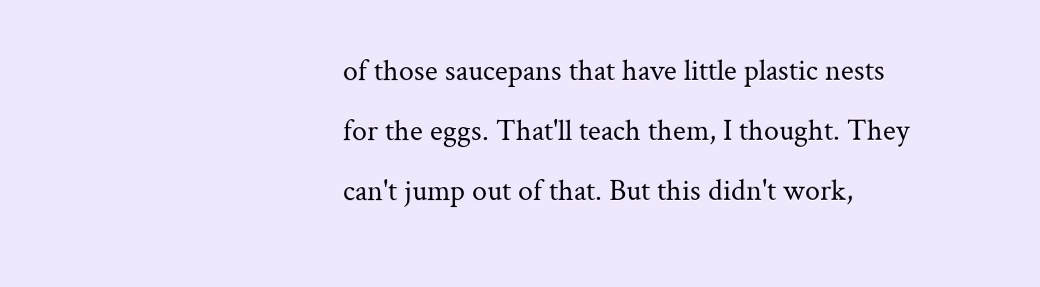of those saucepans that have little plastic nests for the eggs. That'll teach them, I thought. They can't jump out of that. But this didn't work,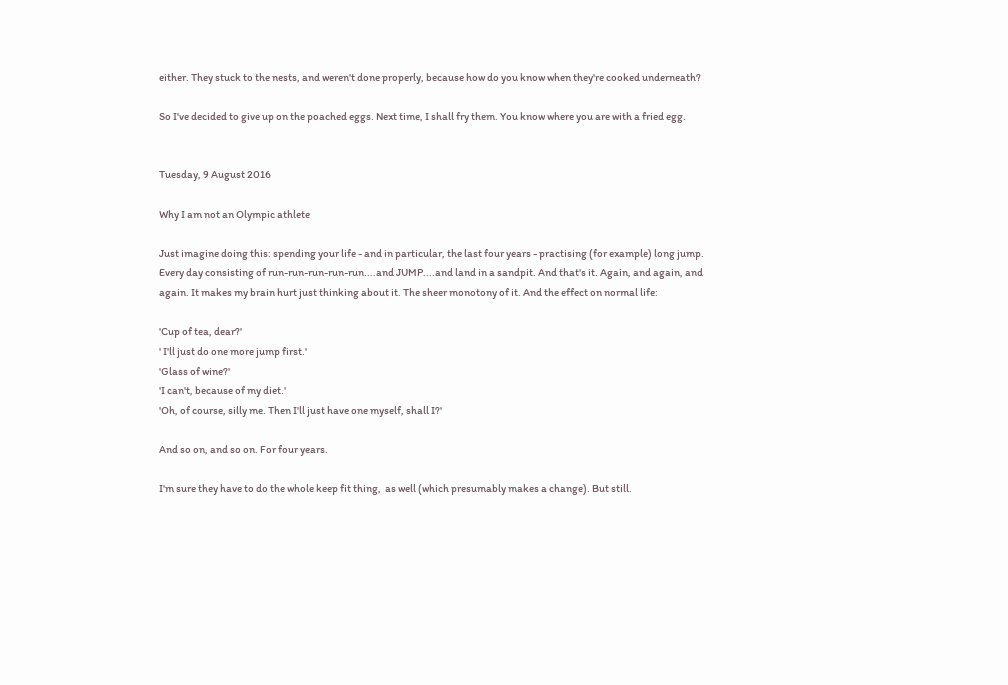either. They stuck to the nests, and weren't done properly, because how do you know when they're cooked underneath?

So I've decided to give up on the poached eggs. Next time, I shall fry them. You know where you are with a fried egg.


Tuesday, 9 August 2016

Why I am not an Olympic athlete

Just imagine doing this: spending your life - and in particular, the last four years - practising (for example) long jump. Every day consisting of run-run-run-run-run....and JUMP....and land in a sandpit. And that's it. Again, and again, and again. It makes my brain hurt just thinking about it. The sheer monotony of it. And the effect on normal life:

'Cup of tea, dear?'
' I'll just do one more jump first.'
'Glass of wine?'
'I can't, because of my diet.'
'Oh, of course, silly me. Then I'll just have one myself, shall I?'

And so on, and so on. For four years.

I'm sure they have to do the whole keep fit thing,  as well (which presumably makes a change). But still.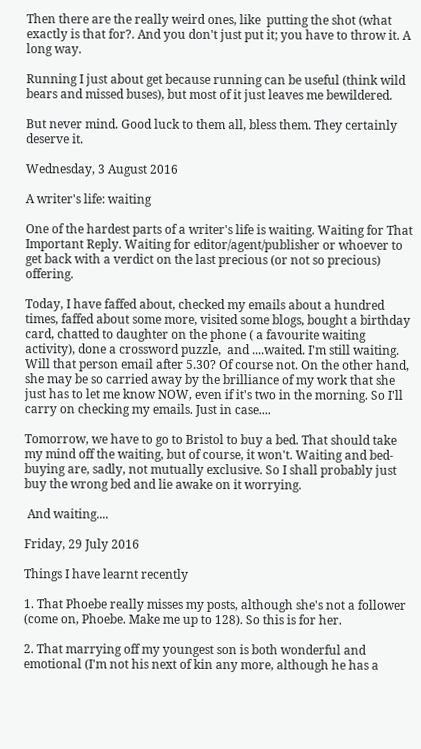Then there are the really weird ones, like  putting the shot (what exactly is that for?. And you don't just put it; you have to throw it. A long way.

Running I just about get because running can be useful (think wild bears and missed buses), but most of it just leaves me bewildered.

But never mind. Good luck to them all, bless them. They certainly deserve it.

Wednesday, 3 August 2016

A writer's life: waiting

One of the hardest parts of a writer's life is waiting. Waiting for That Important Reply. Waiting for editor/agent/publisher or whoever to get back with a verdict on the last precious (or not so precious) offering.

Today, I have faffed about, checked my emails about a hundred times, faffed about some more, visited some blogs, bought a birthday card, chatted to daughter on the phone ( a favourite waiting activity), done a crossword puzzle,  and ....waited. I'm still waiting. Will that person email after 5.30? Of course not. On the other hand, she may be so carried away by the brilliance of my work that she just has to let me know NOW, even if it's two in the morning. So I'll carry on checking my emails. Just in case....

Tomorrow, we have to go to Bristol to buy a bed. That should take my mind off the waiting, but of course, it won't. Waiting and bed-buying are, sadly, not mutually exclusive. So I shall probably just buy the wrong bed and lie awake on it worrying.

 And waiting....

Friday, 29 July 2016

Things I have learnt recently

1. That Phoebe really misses my posts, although she's not a follower (come on, Phoebe. Make me up to 128). So this is for her.

2. That marrying off my youngest son is both wonderful and emotional (I'm not his next of kin any more, although he has a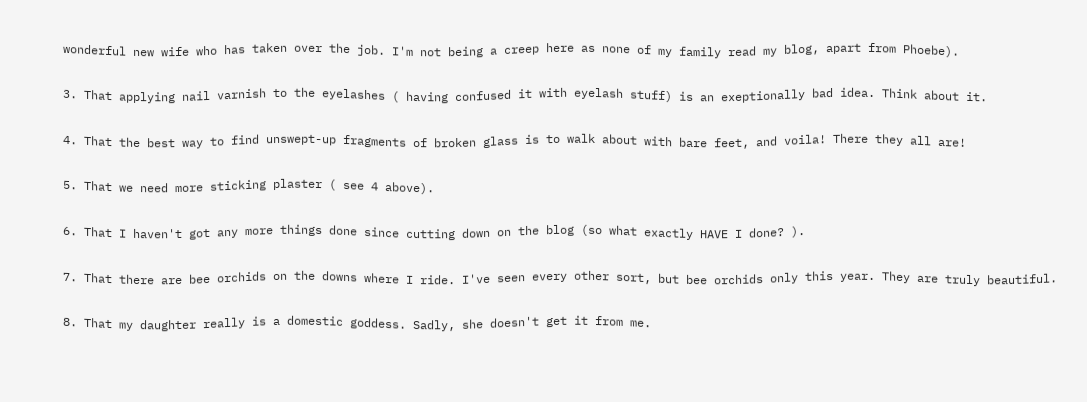wonderful new wife who has taken over the job. I'm not being a creep here as none of my family read my blog, apart from Phoebe).

3. That applying nail varnish to the eyelashes ( having confused it with eyelash stuff) is an exeptionally bad idea. Think about it.

4. That the best way to find unswept-up fragments of broken glass is to walk about with bare feet, and voila! There they all are!

5. That we need more sticking plaster ( see 4 above).

6. That I haven't got any more things done since cutting down on the blog (so what exactly HAVE I done? ).

7. That there are bee orchids on the downs where I ride. I've seen every other sort, but bee orchids only this year. They are truly beautiful.

8. That my daughter really is a domestic goddess. Sadly, she doesn't get it from me.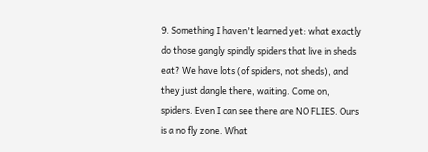9. Something I haven't learned yet: what exactly do those gangly spindly spiders that live in sheds eat? We have lots (of spiders, not sheds), and they just dangle there, waiting. Come on, spiders. Even I can see there are NO FLIES. Ours is a no fly zone. What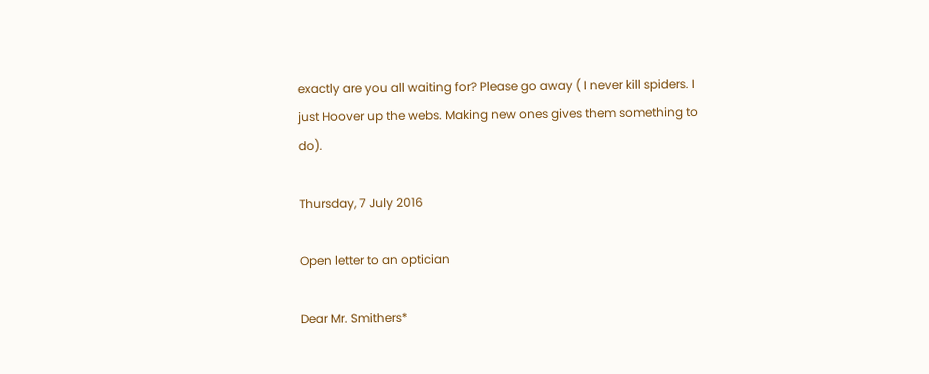exactly are you all waiting for? Please go away ( I never kill spiders. I just Hoover up the webs. Making new ones gives them something to do).

Thursday, 7 July 2016

Open letter to an optician

Dear Mr. Smithers*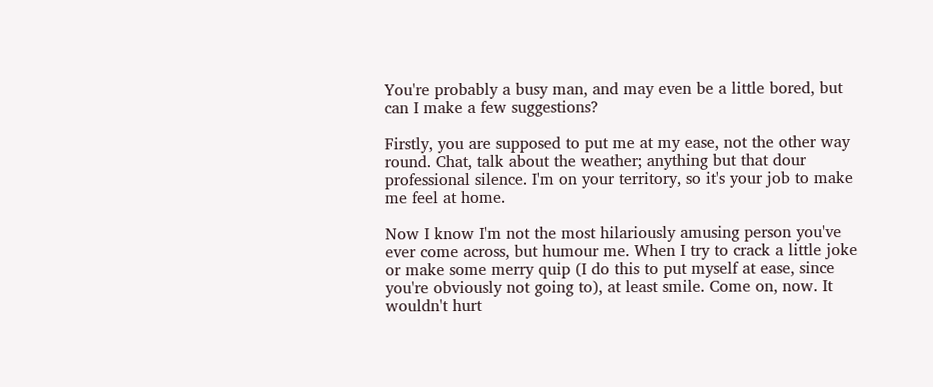You're probably a busy man, and may even be a little bored, but can I make a few suggestions?

Firstly, you are supposed to put me at my ease, not the other way round. Chat, talk about the weather; anything but that dour professional silence. I'm on your territory, so it's your job to make me feel at home.

Now I know I'm not the most hilariously amusing person you've ever come across, but humour me. When I try to crack a little joke or make some merry quip (I do this to put myself at ease, since you're obviously not going to), at least smile. Come on, now. It wouldn't hurt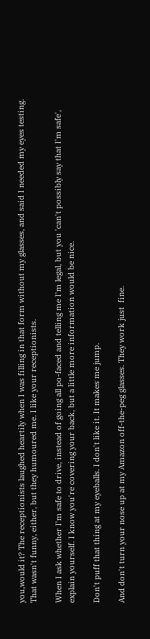you,would it? The receptionists laughed heartily when I was filling in that form without my glasses, and said I needed my eyes testing. That wasn't funny, either, but they humoured me. I like your receptionists.

When I ask whether I'm safe to drive, instead of going all po-faced and telling me I'm legal, but you 'can't possibly say that I'm safe', explain yourself. I know you're covering your back, but a little more information would be nice.

Don't puff that thing at my eyeballs. I don't like it. It makes me jump.

And don't turn your nose up at my Amazon off-the-peg glasses. They work just  fine.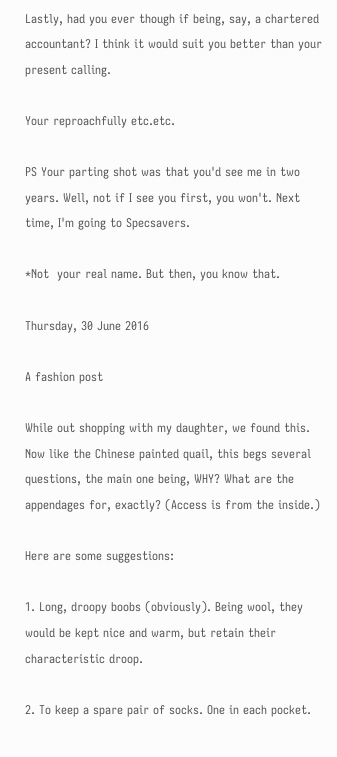Lastly, had you ever though if being, say, a chartered accountant? I think it would suit you better than your present calling.

Your reproachfully etc.etc.

PS Your parting shot was that you'd see me in two years. Well, not if I see you first, you won't. Next time, I'm going to Specsavers.

*Not  your real name. But then, you know that.

Thursday, 30 June 2016

A fashion post

While out shopping with my daughter, we found this. Now like the Chinese painted quail, this begs several questions, the main one being, WHY? What are the appendages for, exactly? (Access is from the inside.)

Here are some suggestions:

1. Long, droopy boobs (obviously). Being wool, they would be kept nice and warm, but retain their characteristic droop.

2. To keep a spare pair of socks. One in each pocket.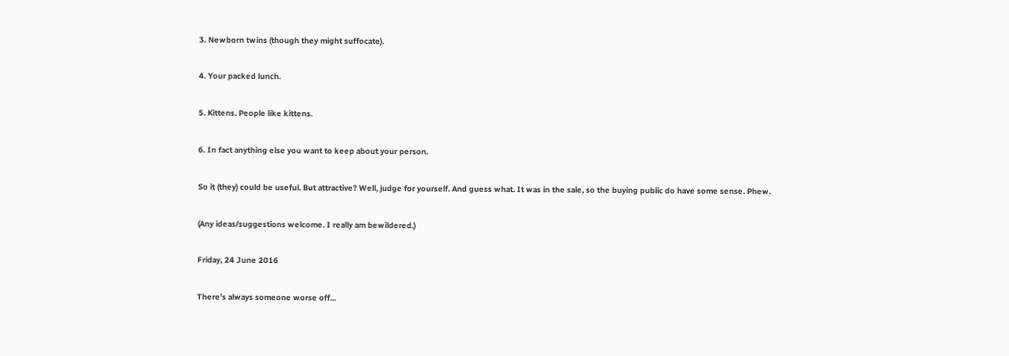3. Newborn twins (though they might suffocate).

4. Your packed lunch.

5. Kittens. People like kittens.

6. In fact anything else you want to keep about your person.

So it (they) could be useful. But attractive? Well, judge for yourself. And guess what. It was in the sale, so the buying public do have some sense. Phew.

(Any ideas/suggestions welcome. I really am bewildered.)

Friday, 24 June 2016

There's always someone worse off...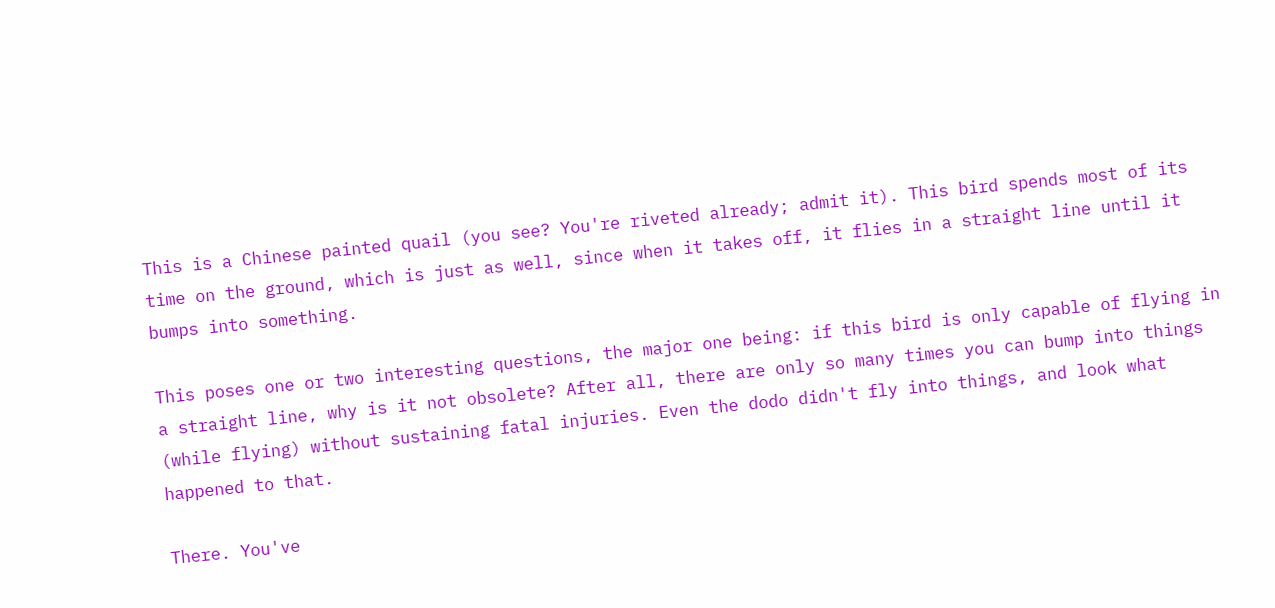This is a Chinese painted quail (you see? You're riveted already; admit it). This bird spends most of its time on the ground, which is just as well, since when it takes off, it flies in a straight line until it bumps into something.

This poses one or two interesting questions, the major one being: if this bird is only capable of flying in a straight line, why is it not obsolete? After all, there are only so many times you can bump into things (while flying) without sustaining fatal injuries. Even the dodo didn't fly into things, and look what happened to that.

There. You've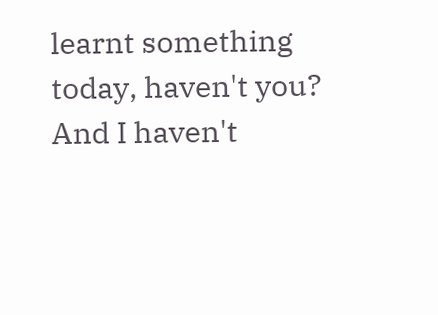learnt something today, haven't you? And I haven't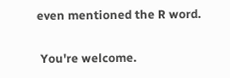even mentioned the R word.

 You're welcome.